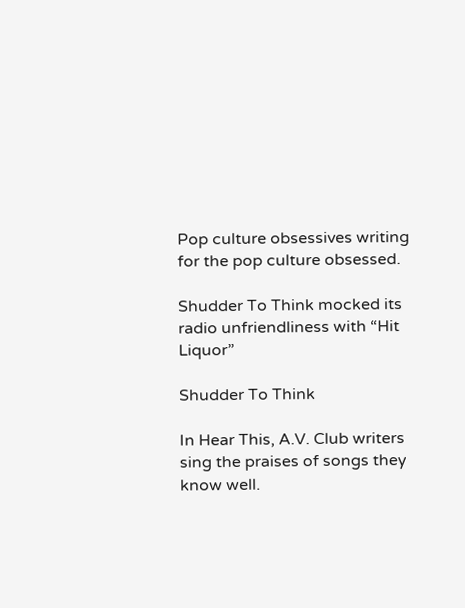Pop culture obsessives writing for the pop culture obsessed.

Shudder To Think mocked its radio unfriendliness with “Hit Liquor”

Shudder To Think

In Hear This, A.V. Club writers sing the praises of songs they know well.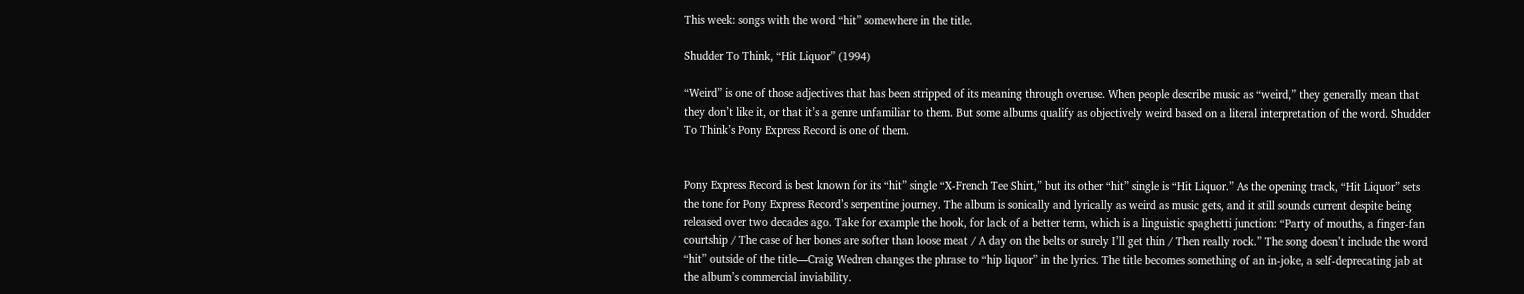This week: songs with the word “hit” somewhere in the title.

Shudder To Think, “Hit Liquor” (1994)

“Weird” is one of those adjectives that has been stripped of its meaning through overuse. When people describe music as “weird,” they generally mean that they don’t like it, or that it’s a genre unfamiliar to them. But some albums qualify as objectively weird based on a literal interpretation of the word. Shudder To Think’s Pony Express Record is one of them.


Pony Express Record is best known for its “hit” single “X-French Tee Shirt,” but its other “hit” single is “Hit Liquor.” As the opening track, “Hit Liquor” sets the tone for Pony Express Record’s serpentine journey. The album is sonically and lyrically as weird as music gets, and it still sounds current despite being released over two decades ago. Take for example the hook, for lack of a better term, which is a linguistic spaghetti junction: “Party of mouths, a finger-fan courtship / The case of her bones are softer than loose meat / A day on the belts or surely I’ll get thin / Then really rock.” The song doesn’t include the word “hit” outside of the title—Craig Wedren changes the phrase to “hip liquor” in the lyrics. The title becomes something of an in-joke, a self-deprecating jab at the album’s commercial inviability.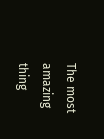The most amazing thing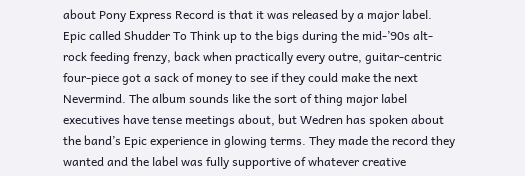about Pony Express Record is that it was released by a major label. Epic called Shudder To Think up to the bigs during the mid-’90s alt-rock feeding frenzy, back when practically every outre, guitar-centric four-piece got a sack of money to see if they could make the next Nevermind. The album sounds like the sort of thing major label executives have tense meetings about, but Wedren has spoken about the band’s Epic experience in glowing terms. They made the record they wanted and the label was fully supportive of whatever creative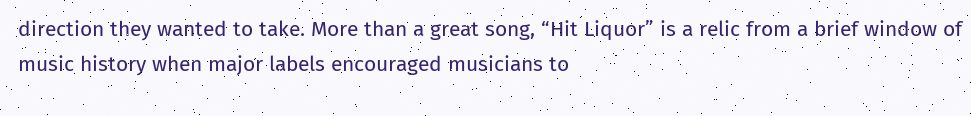direction they wanted to take. More than a great song, “Hit Liquor” is a relic from a brief window of music history when major labels encouraged musicians to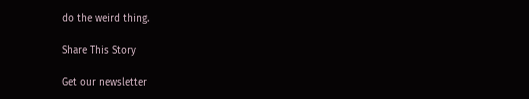do the weird thing.

Share This Story

Get our newsletter